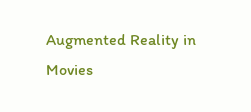Augmented Reality in Movies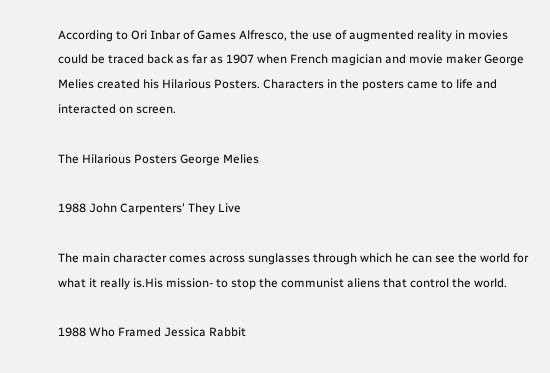According to Ori Inbar of Games Alfresco, the use of augmented reality in movies could be traced back as far as 1907 when French magician and movie maker George Melies created his Hilarious Posters. Characters in the posters came to life and interacted on screen.

The Hilarious Posters George Melies

1988 John Carpenters' They Live

The main character comes across sunglasses through which he can see the world for what it really is.His mission- to stop the communist aliens that control the world.

1988 Who Framed Jessica Rabbit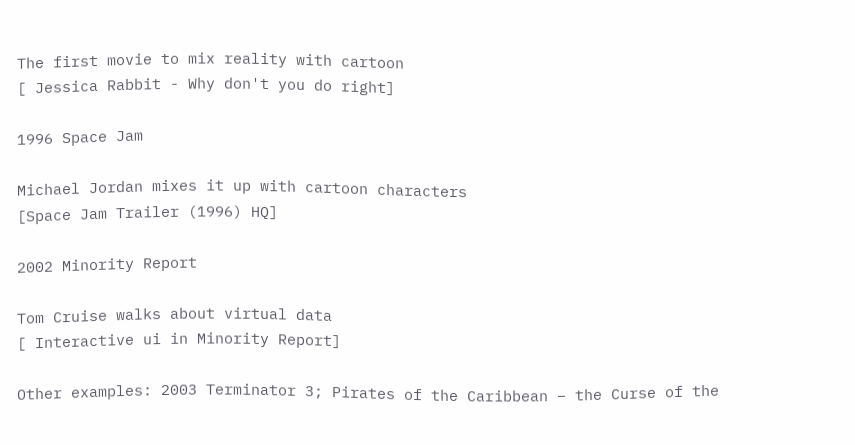The first movie to mix reality with cartoon
[ Jessica Rabbit - Why don't you do right]

1996 Space Jam

Michael Jordan mixes it up with cartoon characters
[Space Jam Trailer (1996) HQ]

2002 Minority Report

Tom Cruise walks about virtual data
[ Interactive ui in Minority Report]

Other examples: 2003 Terminator 3; Pirates of the Caribbean – the Curse of the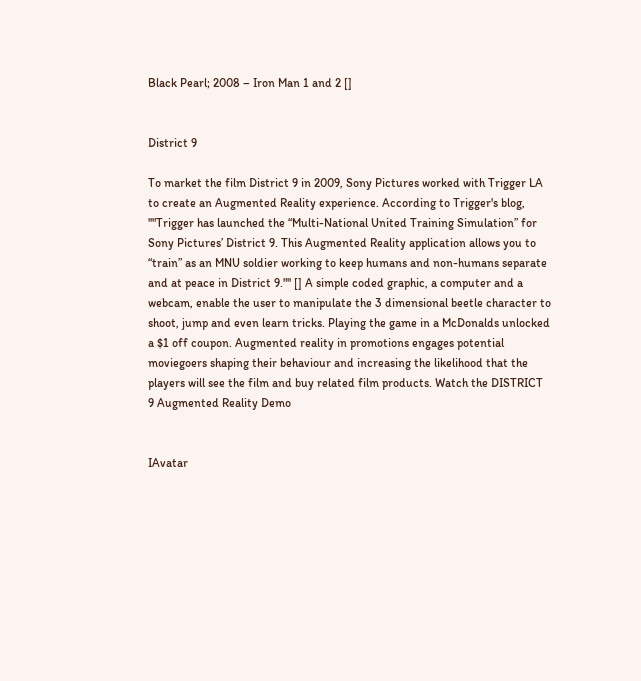Black Pearl; 2008 – Iron Man 1 and 2 []


District 9

To market the film District 9 in 2009, Sony Pictures worked with Trigger LA to create an Augmented Reality experience. According to Trigger's blog, ''"Trigger has launched the “Multi-National United Training Simulation” for Sony Pictures’ District 9. This Augmented Reality application allows you to “train” as an MNU soldier working to keep humans and non-humans separate and at peace in District 9."'' [] A simple coded graphic, a computer and a webcam, enable the user to manipulate the 3 dimensional beetle character to shoot, jump and even learn tricks. Playing the game in a McDonalds unlocked a $1 off coupon. Augmented reality in promotions engages potential moviegoers shaping their behaviour and increasing the likelihood that the players will see the film and buy related film products. Watch the DISTRICT 9 Augmented Reality Demo


IAvatar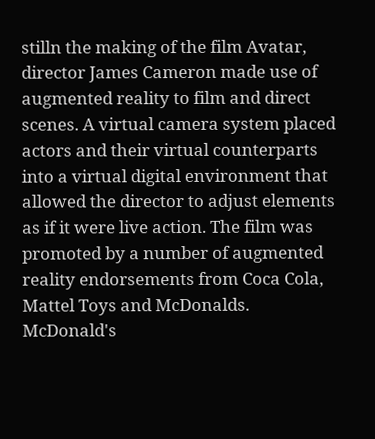stilln the making of the film Avatar, director James Cameron made use of augmented reality to film and direct scenes. A virtual camera system placed actors and their virtual counterparts into a virtual digital environment that allowed the director to adjust elements as if it were live action. The film was promoted by a number of augmented reality endorsements from Coca Cola, Mattel Toys and McDonalds. McDonald's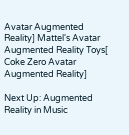Avatar Augmented Reality] Mattel's Avatar Augmented Reality Toys[ Coke Zero Avatar Augmented Reality]

Next Up: Augmented Reality in Music